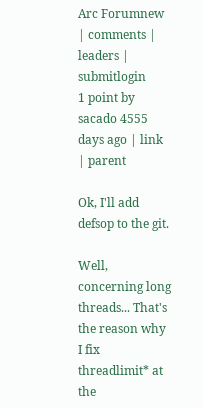Arc Forumnew | comments | leaders | submitlogin
1 point by sacado 4555 days ago | link | parent

Ok, I'll add defsop to the git.

Well, concerning long threads... That's the reason why I fix threadlimit* at the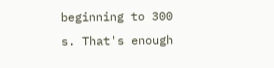beginning to 300 s. That's enough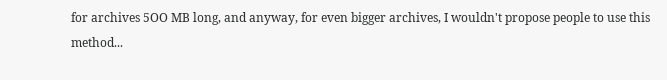for archives 5OO MB long, and anyway, for even bigger archives, I wouldn't propose people to use this method...